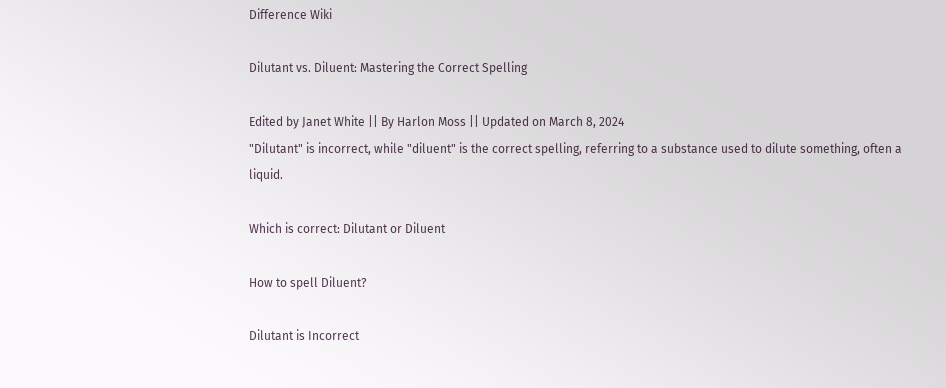Difference Wiki

Dilutant vs. Diluent: Mastering the Correct Spelling

Edited by Janet White || By Harlon Moss || Updated on March 8, 2024
"Dilutant" is incorrect, while "diluent" is the correct spelling, referring to a substance used to dilute something, often a liquid.

Which is correct: Dilutant or Diluent

How to spell Diluent?

Dilutant is Incorrect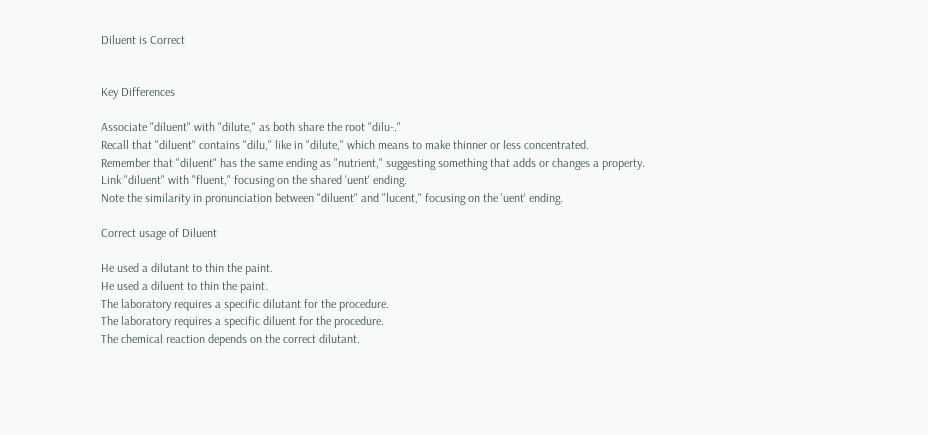Diluent is Correct


Key Differences

Associate "diluent" with "dilute," as both share the root "dilu-."
Recall that "diluent" contains "dilu," like in "dilute," which means to make thinner or less concentrated.
Remember that "diluent" has the same ending as "nutrient," suggesting something that adds or changes a property.
Link "diluent" with "fluent," focusing on the shared 'uent' ending.
Note the similarity in pronunciation between "diluent" and "lucent," focusing on the 'uent' ending.

Correct usage of Diluent

He used a dilutant to thin the paint.
He used a diluent to thin the paint.
The laboratory requires a specific dilutant for the procedure.
The laboratory requires a specific diluent for the procedure.
The chemical reaction depends on the correct dilutant.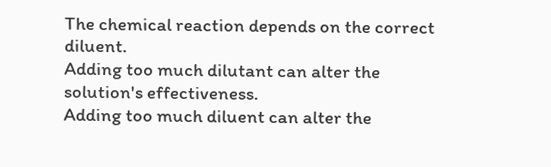The chemical reaction depends on the correct diluent.
Adding too much dilutant can alter the solution's effectiveness.
Adding too much diluent can alter the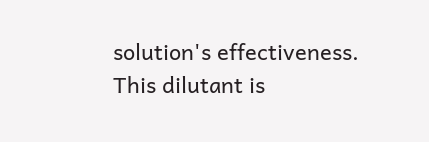solution's effectiveness.
This dilutant is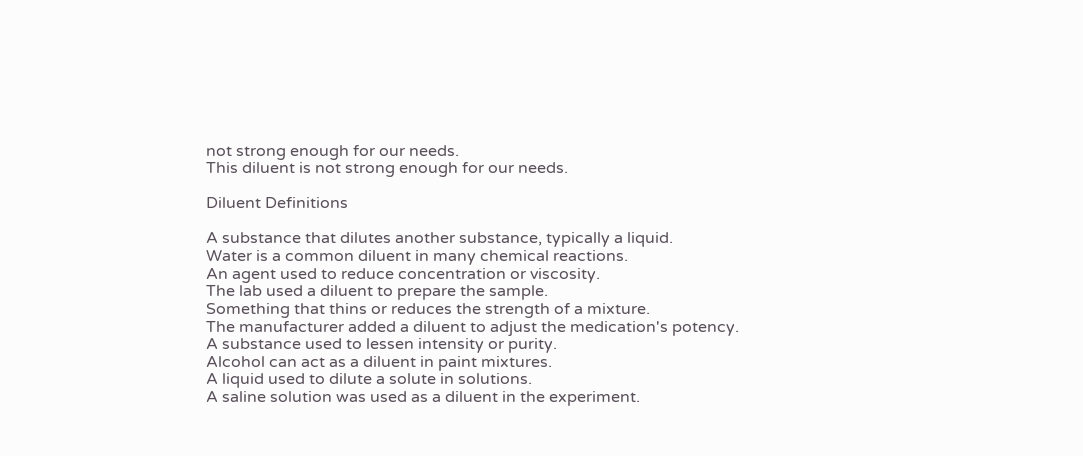not strong enough for our needs.
This diluent is not strong enough for our needs.

Diluent Definitions

A substance that dilutes another substance, typically a liquid.
Water is a common diluent in many chemical reactions.
An agent used to reduce concentration or viscosity.
The lab used a diluent to prepare the sample.
Something that thins or reduces the strength of a mixture.
The manufacturer added a diluent to adjust the medication's potency.
A substance used to lessen intensity or purity.
Alcohol can act as a diluent in paint mixtures.
A liquid used to dilute a solute in solutions.
A saline solution was used as a diluent in the experiment.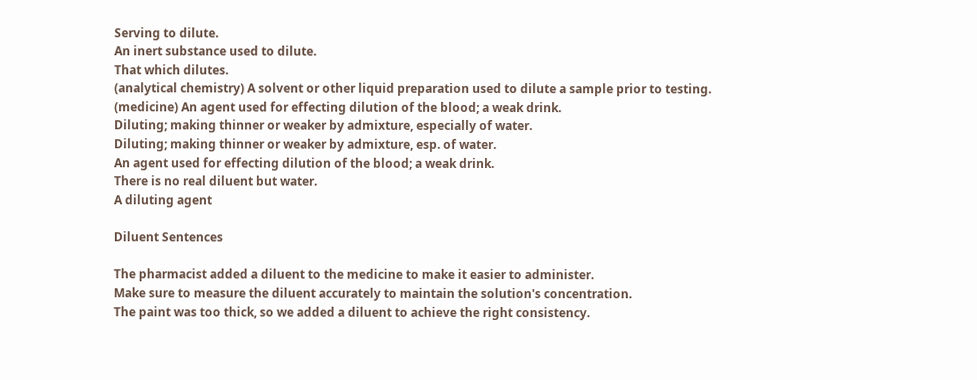Serving to dilute.
An inert substance used to dilute.
That which dilutes.
(analytical chemistry) A solvent or other liquid preparation used to dilute a sample prior to testing.
(medicine) An agent used for effecting dilution of the blood; a weak drink.
Diluting; making thinner or weaker by admixture, especially of water.
Diluting; making thinner or weaker by admixture, esp. of water.
An agent used for effecting dilution of the blood; a weak drink.
There is no real diluent but water.
A diluting agent

Diluent Sentences

The pharmacist added a diluent to the medicine to make it easier to administer.
Make sure to measure the diluent accurately to maintain the solution's concentration.
The paint was too thick, so we added a diluent to achieve the right consistency.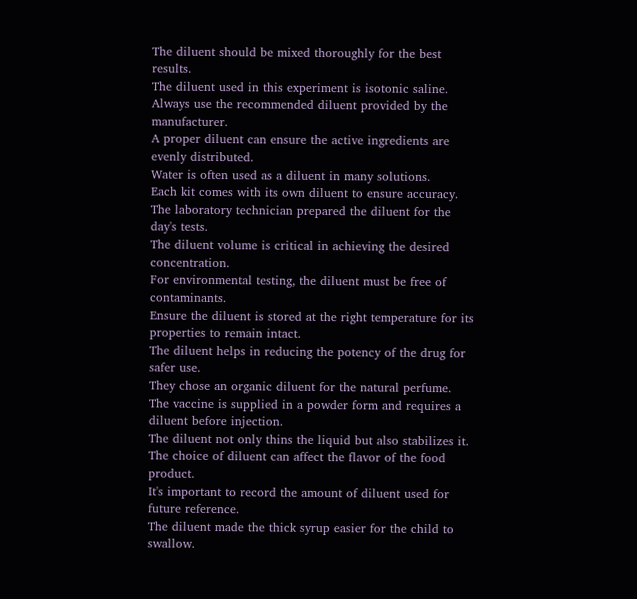The diluent should be mixed thoroughly for the best results.
The diluent used in this experiment is isotonic saline.
Always use the recommended diluent provided by the manufacturer.
A proper diluent can ensure the active ingredients are evenly distributed.
Water is often used as a diluent in many solutions.
Each kit comes with its own diluent to ensure accuracy.
The laboratory technician prepared the diluent for the day's tests.
The diluent volume is critical in achieving the desired concentration.
For environmental testing, the diluent must be free of contaminants.
Ensure the diluent is stored at the right temperature for its properties to remain intact.
The diluent helps in reducing the potency of the drug for safer use.
They chose an organic diluent for the natural perfume.
The vaccine is supplied in a powder form and requires a diluent before injection.
The diluent not only thins the liquid but also stabilizes it.
The choice of diluent can affect the flavor of the food product.
It's important to record the amount of diluent used for future reference.
The diluent made the thick syrup easier for the child to swallow.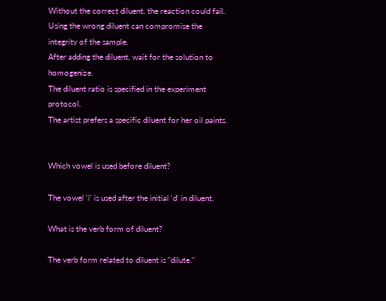Without the correct diluent, the reaction could fail.
Using the wrong diluent can compromise the integrity of the sample.
After adding the diluent, wait for the solution to homogenize.
The diluent ratio is specified in the experiment protocol.
The artist prefers a specific diluent for her oil paints.


Which vowel is used before diluent?

The vowel 'i' is used after the initial 'd' in diluent.

What is the verb form of diluent?

The verb form related to diluent is "dilute."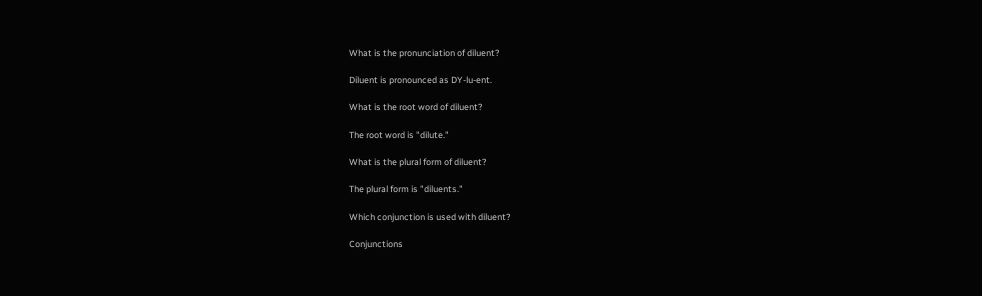What is the pronunciation of diluent?

Diluent is pronounced as DY-lu-ent.

What is the root word of diluent?

The root word is "dilute."

What is the plural form of diluent?

The plural form is "diluents."

Which conjunction is used with diluent?

Conjunctions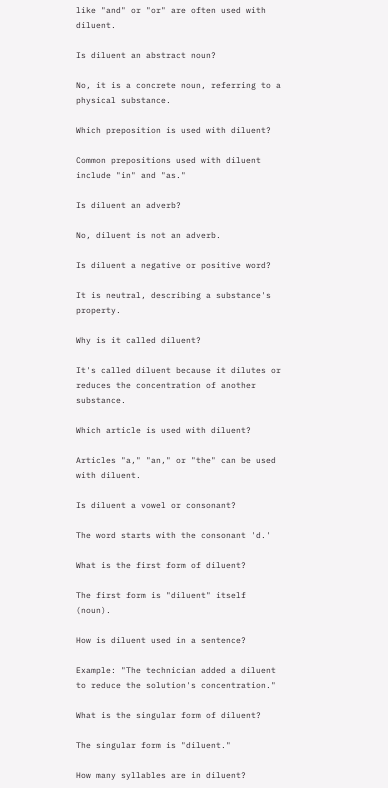like "and" or "or" are often used with diluent.

Is diluent an abstract noun?

No, it is a concrete noun, referring to a physical substance.

Which preposition is used with diluent?

Common prepositions used with diluent include "in" and "as."

Is diluent an adverb?

No, diluent is not an adverb.

Is diluent a negative or positive word?

It is neutral, describing a substance's property.

Why is it called diluent?

It's called diluent because it dilutes or reduces the concentration of another substance.

Which article is used with diluent?

Articles "a," "an," or "the" can be used with diluent.

Is diluent a vowel or consonant?

The word starts with the consonant 'd.'

What is the first form of diluent?

The first form is "diluent" itself (noun).

How is diluent used in a sentence?

Example: "The technician added a diluent to reduce the solution's concentration."

What is the singular form of diluent?

The singular form is "diluent."

How many syllables are in diluent?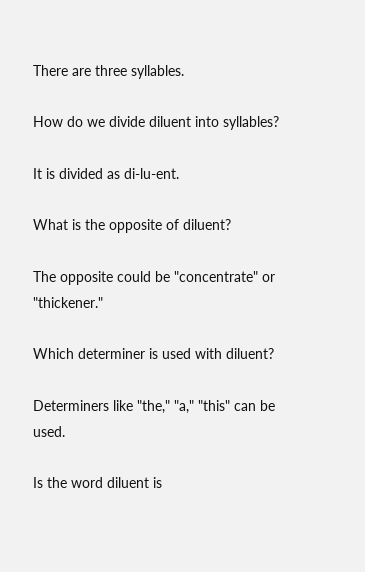There are three syllables.

How do we divide diluent into syllables?

It is divided as di-lu-ent.

What is the opposite of diluent?

The opposite could be "concentrate" or "thickener."

Which determiner is used with diluent?

Determiners like "the," "a," "this" can be used.

Is the word diluent is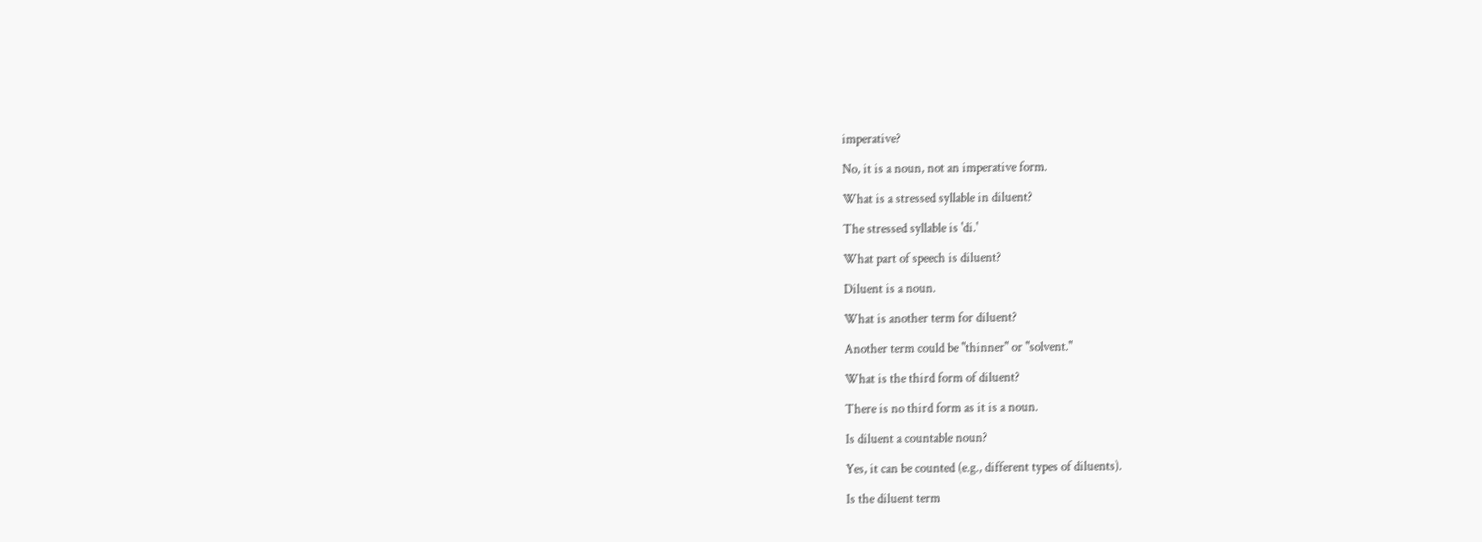imperative?

No, it is a noun, not an imperative form.

What is a stressed syllable in diluent?

The stressed syllable is 'di.'

What part of speech is diluent?

Diluent is a noun.

What is another term for diluent?

Another term could be "thinner" or "solvent."

What is the third form of diluent?

There is no third form as it is a noun.

Is diluent a countable noun?

Yes, it can be counted (e.g., different types of diluents).

Is the diluent term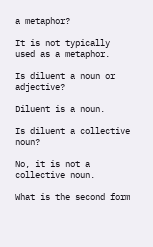a metaphor?

It is not typically used as a metaphor.

Is diluent a noun or adjective?

Diluent is a noun.

Is diluent a collective noun?

No, it is not a collective noun.

What is the second form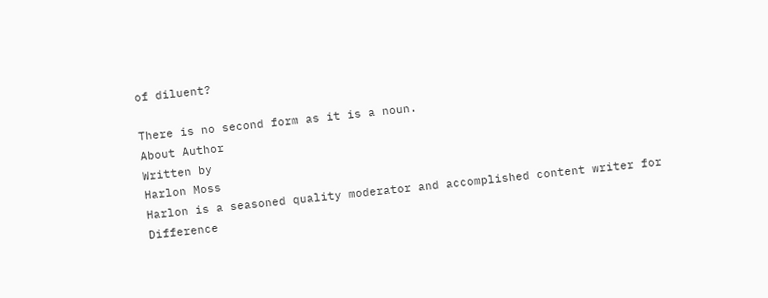of diluent?

There is no second form as it is a noun.
About Author
Written by
Harlon Moss
Harlon is a seasoned quality moderator and accomplished content writer for Difference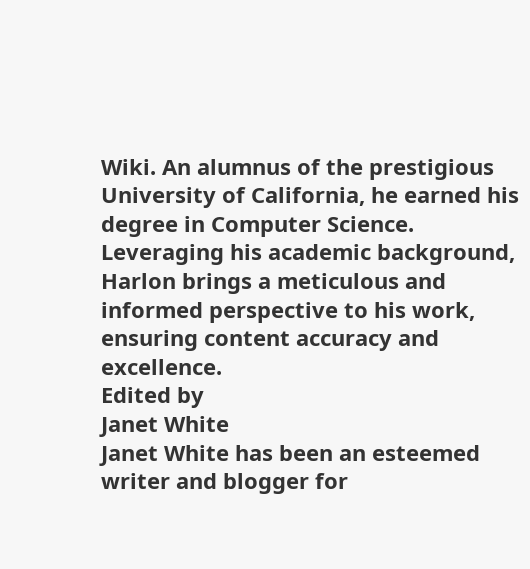Wiki. An alumnus of the prestigious University of California, he earned his degree in Computer Science. Leveraging his academic background, Harlon brings a meticulous and informed perspective to his work, ensuring content accuracy and excellence.
Edited by
Janet White
Janet White has been an esteemed writer and blogger for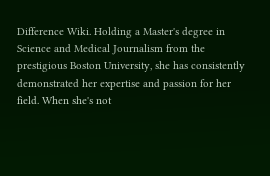Difference Wiki. Holding a Master's degree in Science and Medical Journalism from the prestigious Boston University, she has consistently demonstrated her expertise and passion for her field. When she's not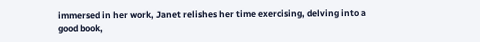immersed in her work, Janet relishes her time exercising, delving into a good book,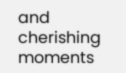and cherishing moments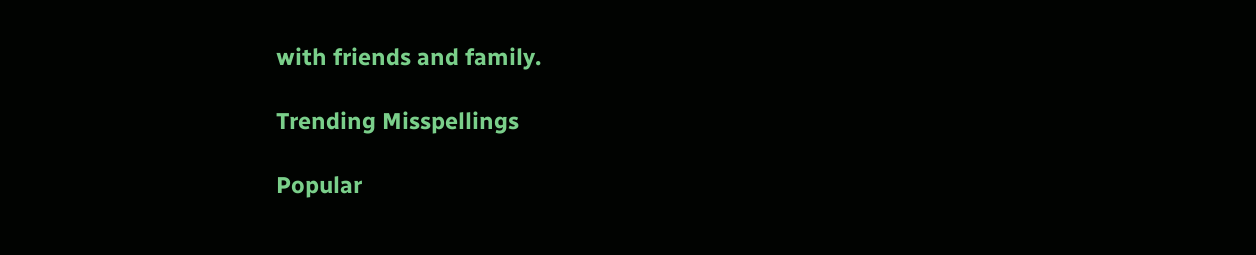with friends and family.

Trending Misspellings

Popular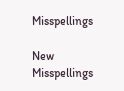Misspellings

New Misspellings